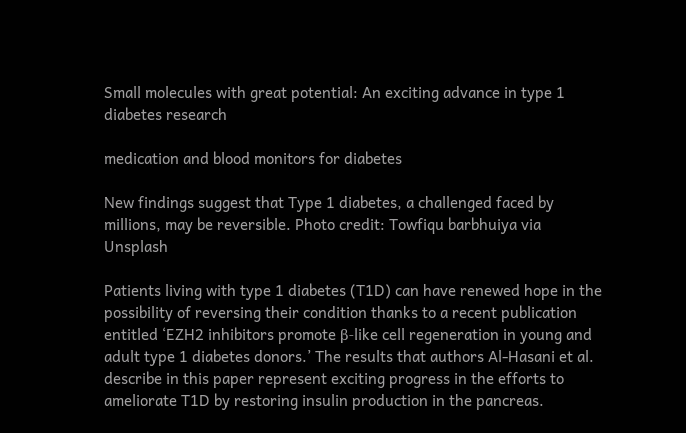Small molecules with great potential: An exciting advance in type 1 diabetes research

medication and blood monitors for diabetes

New findings suggest that Type 1 diabetes, a challenged faced by millions, may be reversible. Photo credit: Towfiqu barbhuiya via Unsplash

Patients living with type 1 diabetes (T1D) can have renewed hope in the possibility of reversing their condition thanks to a recent publication entitled ‘EZH2 inhibitors promote β-like cell regeneration in young and adult type 1 diabetes donors.’ The results that authors Al-Hasani et al. describe in this paper represent exciting progress in the efforts to ameliorate T1D by restoring insulin production in the pancreas.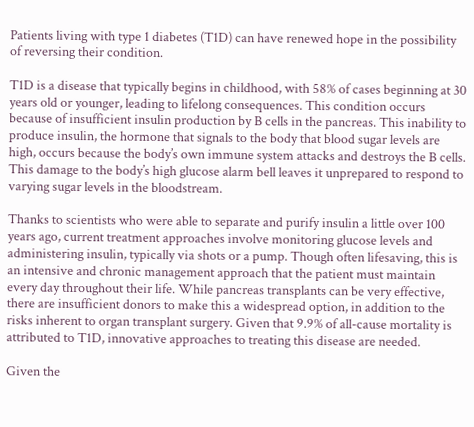Patients living with type 1 diabetes (T1D) can have renewed hope in the possibility of reversing their condition.

T1D is a disease that typically begins in childhood, with 58% of cases beginning at 30 years old or younger, leading to lifelong consequences. This condition occurs because of insufficient insulin production by B cells in the pancreas. This inability to produce insulin, the hormone that signals to the body that blood sugar levels are high, occurs because the body’s own immune system attacks and destroys the B cells. This damage to the body’s high glucose alarm bell leaves it unprepared to respond to varying sugar levels in the bloodstream.

Thanks to scientists who were able to separate and purify insulin a little over 100 years ago, current treatment approaches involve monitoring glucose levels and administering insulin, typically via shots or a pump. Though often lifesaving, this is an intensive and chronic management approach that the patient must maintain every day throughout their life. While pancreas transplants can be very effective, there are insufficient donors to make this a widespread option, in addition to the risks inherent to organ transplant surgery. Given that 9.9% of all-cause mortality is attributed to T1D, innovative approaches to treating this disease are needed.

Given the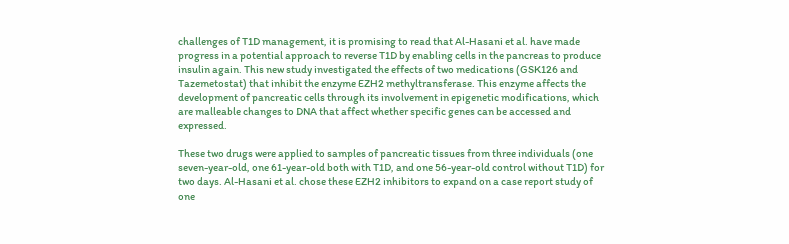challenges of T1D management, it is promising to read that Al-Hasani et al. have made progress in a potential approach to reverse T1D by enabling cells in the pancreas to produce insulin again. This new study investigated the effects of two medications (GSK126 and Tazemetostat) that inhibit the enzyme EZH2 methyltransferase. This enzyme affects the development of pancreatic cells through its involvement in epigenetic modifications, which are malleable changes to DNA that affect whether specific genes can be accessed and expressed.

These two drugs were applied to samples of pancreatic tissues from three individuals (one seven-year-old, one 61-year-old both with T1D, and one 56-year-old control without T1D) for two days. Al-Hasani et al. chose these EZH2 inhibitors to expand on a case report study of one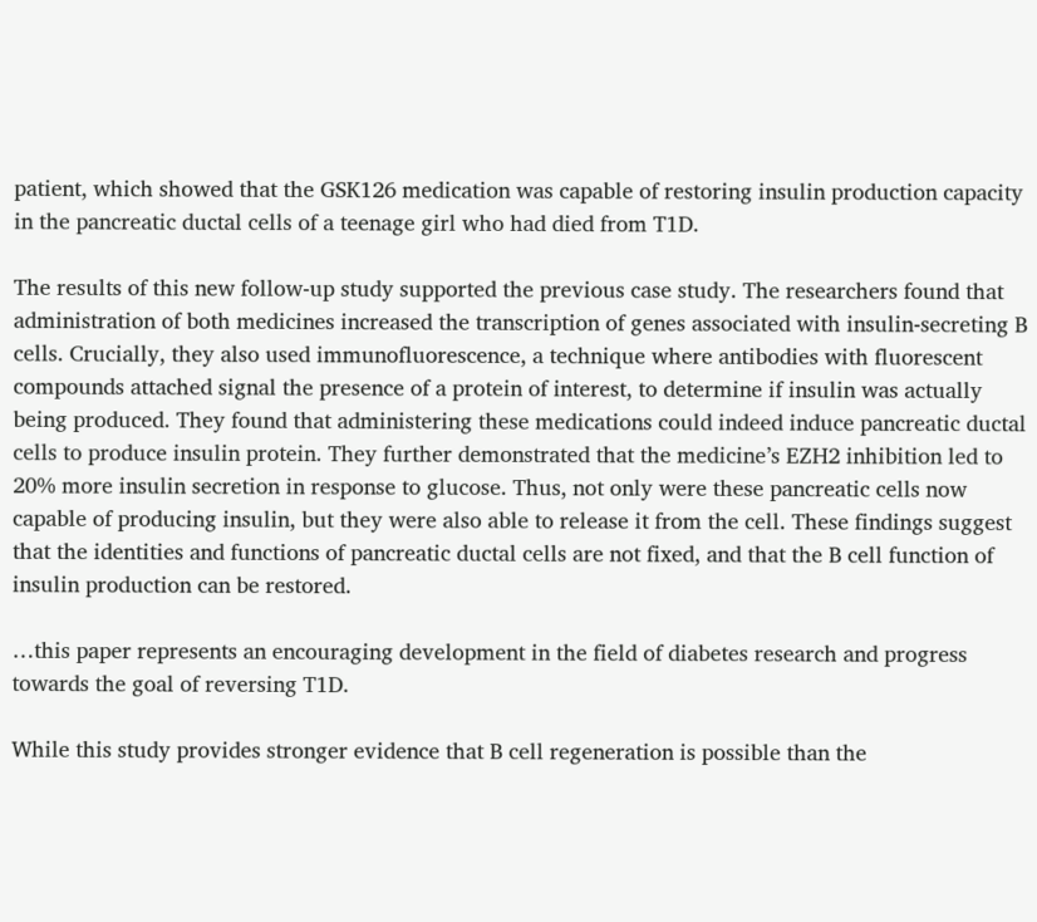patient, which showed that the GSK126 medication was capable of restoring insulin production capacity in the pancreatic ductal cells of a teenage girl who had died from T1D.

The results of this new follow-up study supported the previous case study. The researchers found that administration of both medicines increased the transcription of genes associated with insulin-secreting B cells. Crucially, they also used immunofluorescence, a technique where antibodies with fluorescent compounds attached signal the presence of a protein of interest, to determine if insulin was actually being produced. They found that administering these medications could indeed induce pancreatic ductal cells to produce insulin protein. They further demonstrated that the medicine’s EZH2 inhibition led to 20% more insulin secretion in response to glucose. Thus, not only were these pancreatic cells now capable of producing insulin, but they were also able to release it from the cell. These findings suggest that the identities and functions of pancreatic ductal cells are not fixed, and that the B cell function of insulin production can be restored.

…this paper represents an encouraging development in the field of diabetes research and progress towards the goal of reversing T1D.

While this study provides stronger evidence that B cell regeneration is possible than the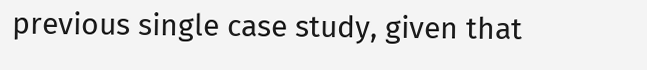previous single case study, given that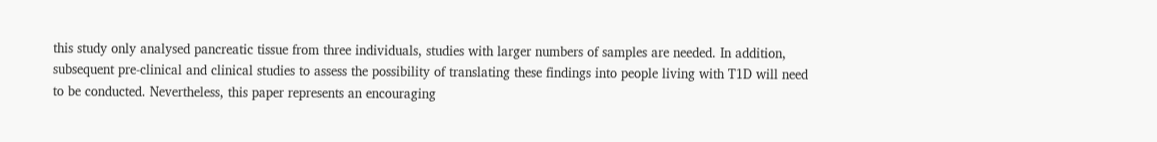this study only analysed pancreatic tissue from three individuals, studies with larger numbers of samples are needed. In addition, subsequent pre-clinical and clinical studies to assess the possibility of translating these findings into people living with T1D will need to be conducted. Nevertheless, this paper represents an encouraging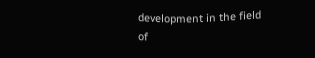development in the field of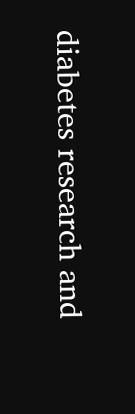diabetes research and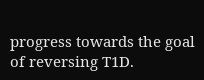progress towards the goal of reversing T1D.